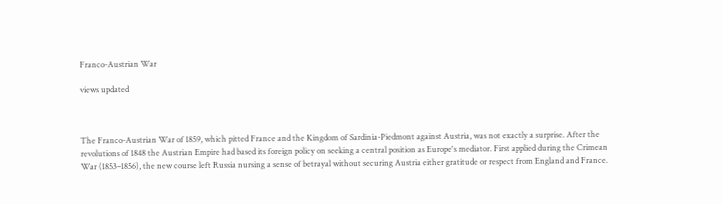Franco-Austrian War

views updated



The Franco-Austrian War of 1859, which pitted France and the Kingdom of Sardinia-Piedmont against Austria, was not exactly a surprise. After the revolutions of 1848 the Austrian Empire had based its foreign policy on seeking a central position as Europe's mediator. First applied during the Crimean War (1853–1856), the new course left Russia nursing a sense of betrayal without securing Austria either gratitude or respect from England and France.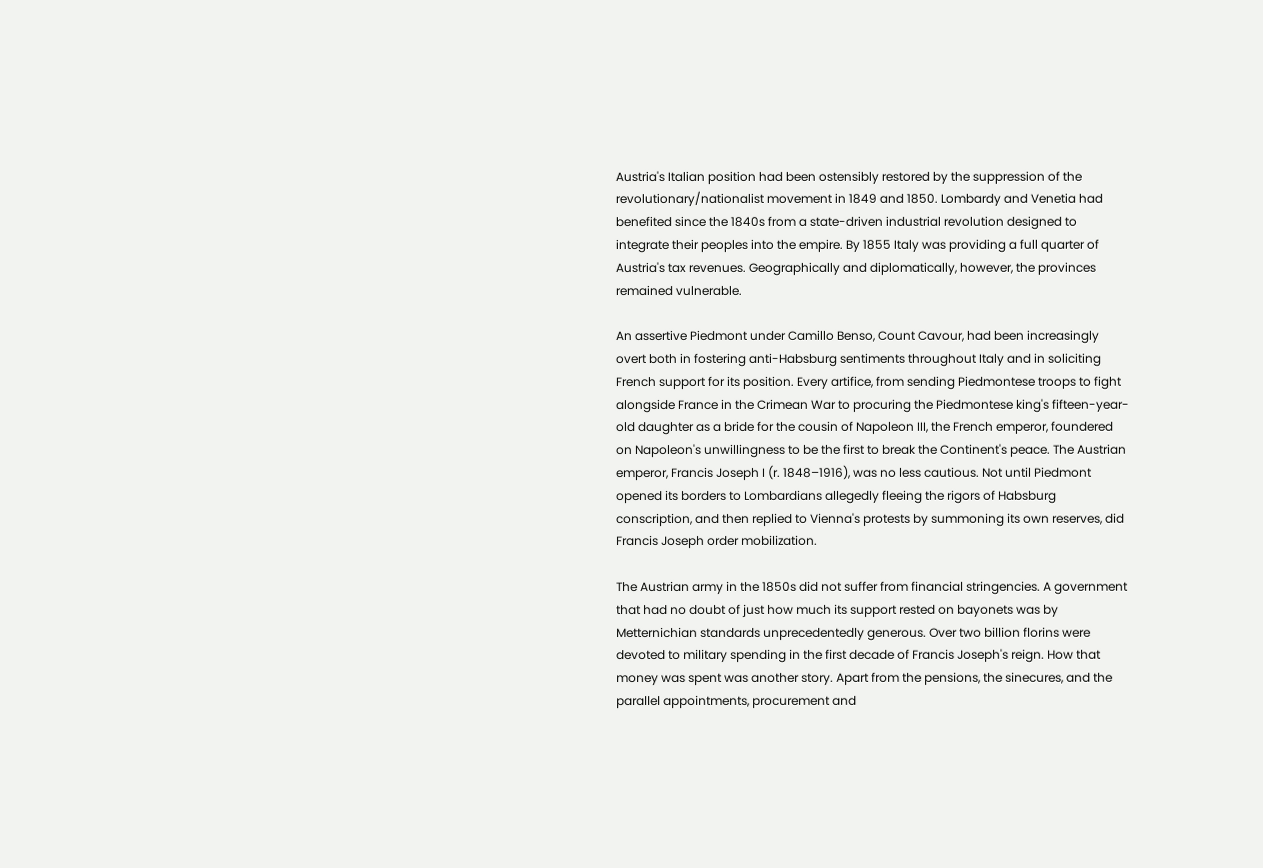Austria's Italian position had been ostensibly restored by the suppression of the revolutionary/nationalist movement in 1849 and 1850. Lombardy and Venetia had benefited since the 1840s from a state-driven industrial revolution designed to integrate their peoples into the empire. By 1855 Italy was providing a full quarter of Austria's tax revenues. Geographically and diplomatically, however, the provinces remained vulnerable.

An assertive Piedmont under Camillo Benso, Count Cavour, had been increasingly overt both in fostering anti-Habsburg sentiments throughout Italy and in soliciting French support for its position. Every artifice, from sending Piedmontese troops to fight alongside France in the Crimean War to procuring the Piedmontese king's fifteen-year-old daughter as a bride for the cousin of Napoleon III, the French emperor, foundered on Napoleon's unwillingness to be the first to break the Continent's peace. The Austrian emperor, Francis Joseph I (r. 1848–1916), was no less cautious. Not until Piedmont opened its borders to Lombardians allegedly fleeing the rigors of Habsburg conscription, and then replied to Vienna's protests by summoning its own reserves, did Francis Joseph order mobilization.

The Austrian army in the 1850s did not suffer from financial stringencies. A government that had no doubt of just how much its support rested on bayonets was by Metternichian standards unprecedentedly generous. Over two billion florins were devoted to military spending in the first decade of Francis Joseph's reign. How that money was spent was another story. Apart from the pensions, the sinecures, and the parallel appointments, procurement and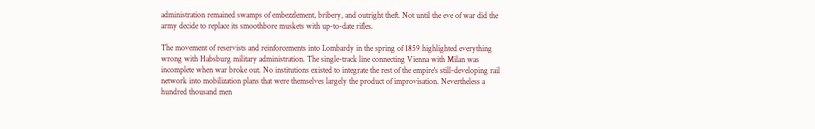administration remained swamps of embezzlement, bribery, and outright theft. Not until the eve of war did the army decide to replace its smoothbore muskets with up-to-date rifles.

The movement of reservists and reinforcements into Lombardy in the spring of 1859 highlighted everything wrong with Habsburg military administration. The single-track line connecting Vienna with Milan was incomplete when war broke out. No institutions existed to integrate the rest of the empire's still-developing rail network into mobilization plans that were themselves largely the product of improvisation. Nevertheless a hundred thousand men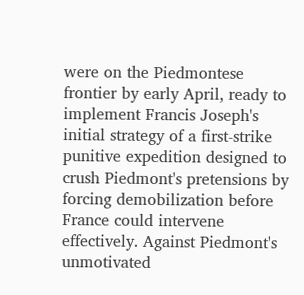were on the Piedmontese frontier by early April, ready to implement Francis Joseph's initial strategy of a first-strike punitive expedition designed to crush Piedmont's pretensions by forcing demobilization before France could intervene effectively. Against Piedmont's unmotivated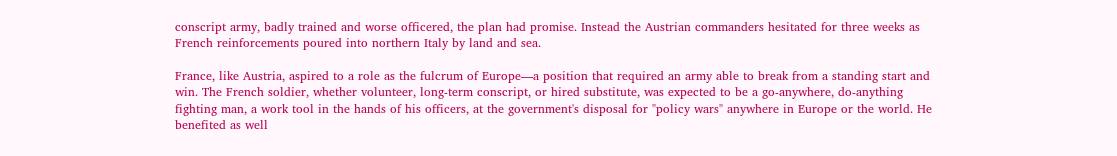conscript army, badly trained and worse officered, the plan had promise. Instead the Austrian commanders hesitated for three weeks as French reinforcements poured into northern Italy by land and sea.

France, like Austria, aspired to a role as the fulcrum of Europe—a position that required an army able to break from a standing start and win. The French soldier, whether volunteer, long-term conscript, or hired substitute, was expected to be a go-anywhere, do-anything fighting man, a work tool in the hands of his officers, at the government's disposal for "policy wars" anywhere in Europe or the world. He benefited as well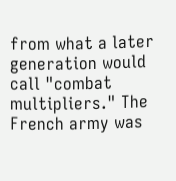from what a later generation would call "combat multipliers." The French army was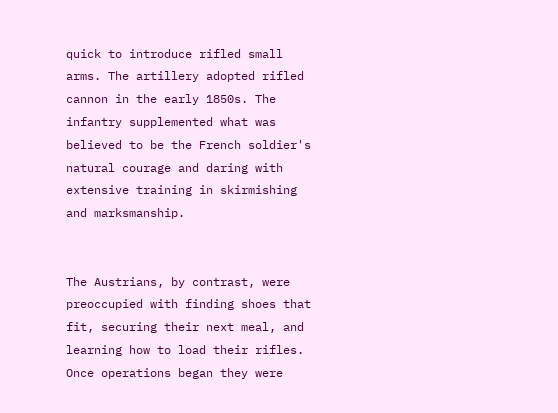quick to introduce rifled small arms. The artillery adopted rifled cannon in the early 1850s. The infantry supplemented what was believed to be the French soldier's natural courage and daring with extensive training in skirmishing and marksmanship.


The Austrians, by contrast, were preoccupied with finding shoes that fit, securing their next meal, and learning how to load their rifles. Once operations began they were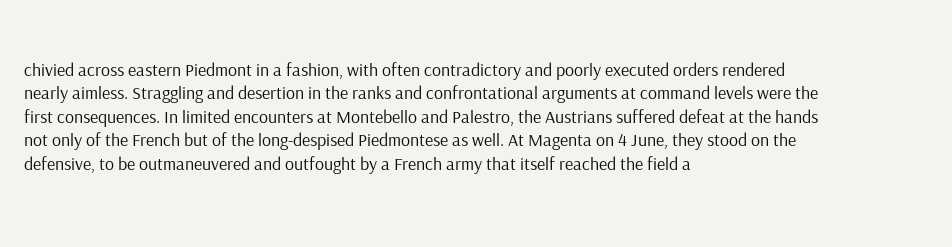chivied across eastern Piedmont in a fashion, with often contradictory and poorly executed orders rendered nearly aimless. Straggling and desertion in the ranks and confrontational arguments at command levels were the first consequences. In limited encounters at Montebello and Palestro, the Austrians suffered defeat at the hands not only of the French but of the long-despised Piedmontese as well. At Magenta on 4 June, they stood on the defensive, to be outmaneuvered and outfought by a French army that itself reached the field a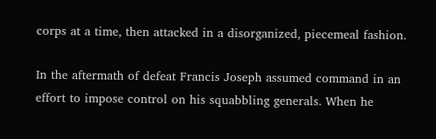corps at a time, then attacked in a disorganized, piecemeal fashion.

In the aftermath of defeat Francis Joseph assumed command in an effort to impose control on his squabbling generals. When he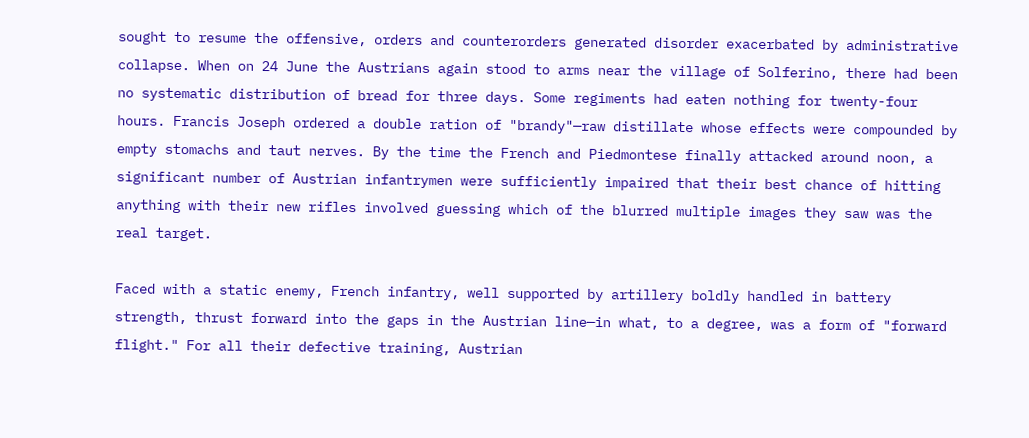sought to resume the offensive, orders and counterorders generated disorder exacerbated by administrative collapse. When on 24 June the Austrians again stood to arms near the village of Solferino, there had been no systematic distribution of bread for three days. Some regiments had eaten nothing for twenty-four hours. Francis Joseph ordered a double ration of "brandy"—raw distillate whose effects were compounded by empty stomachs and taut nerves. By the time the French and Piedmontese finally attacked around noon, a significant number of Austrian infantrymen were sufficiently impaired that their best chance of hitting anything with their new rifles involved guessing which of the blurred multiple images they saw was the real target.

Faced with a static enemy, French infantry, well supported by artillery boldly handled in battery strength, thrust forward into the gaps in the Austrian line—in what, to a degree, was a form of "forward flight." For all their defective training, Austrian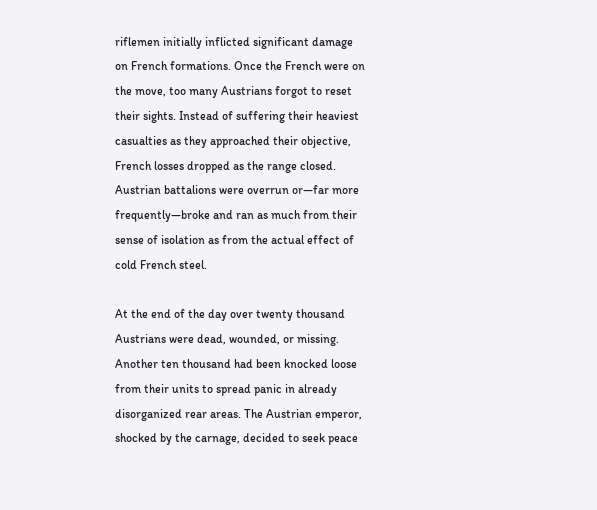riflemen initially inflicted significant damage on French formations. Once the French were on the move, too many Austrians forgot to reset their sights. Instead of suffering their heaviest casualties as they approached their objective, French losses dropped as the range closed. Austrian battalions were overrun or—far more frequently—broke and ran as much from their sense of isolation as from the actual effect of cold French steel.

At the end of the day over twenty thousand Austrians were dead, wounded, or missing. Another ten thousand had been knocked loose from their units to spread panic in already disorganized rear areas. The Austrian emperor, shocked by the carnage, decided to seek peace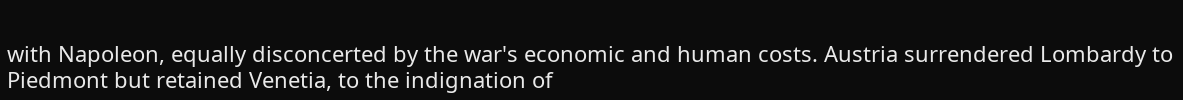with Napoleon, equally disconcerted by the war's economic and human costs. Austria surrendered Lombardy to Piedmont but retained Venetia, to the indignation of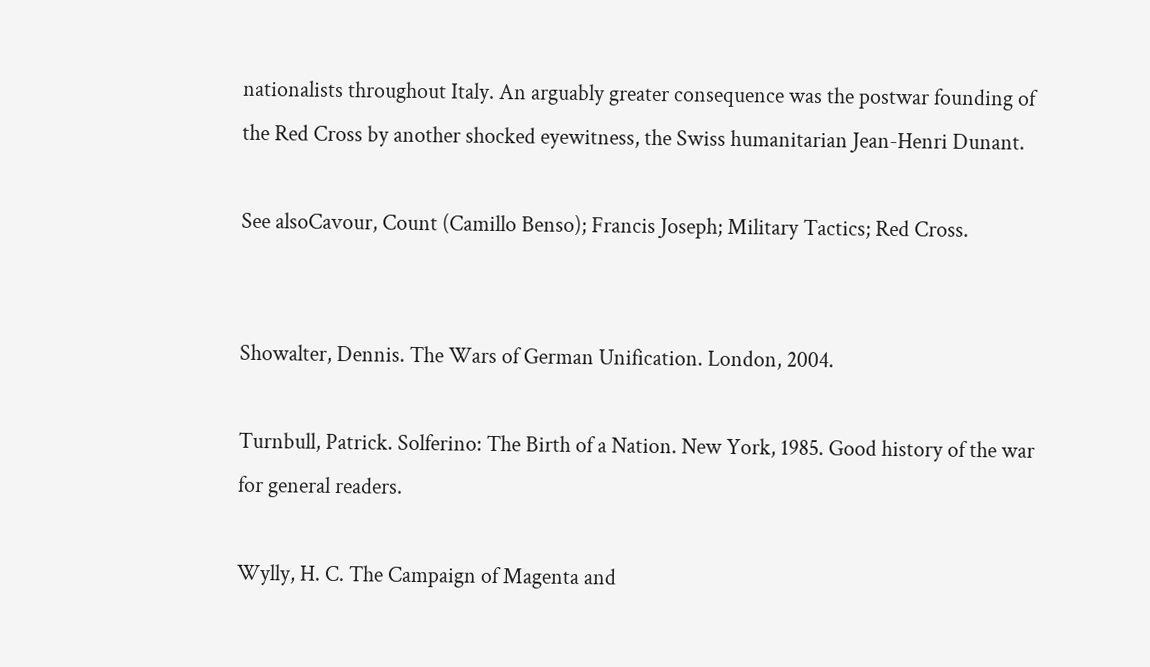nationalists throughout Italy. An arguably greater consequence was the postwar founding of the Red Cross by another shocked eyewitness, the Swiss humanitarian Jean-Henri Dunant.

See alsoCavour, Count (Camillo Benso); Francis Joseph; Military Tactics; Red Cross.


Showalter, Dennis. The Wars of German Unification. London, 2004.

Turnbull, Patrick. Solferino: The Birth of a Nation. New York, 1985. Good history of the war for general readers.

Wylly, H. C. The Campaign of Magenta and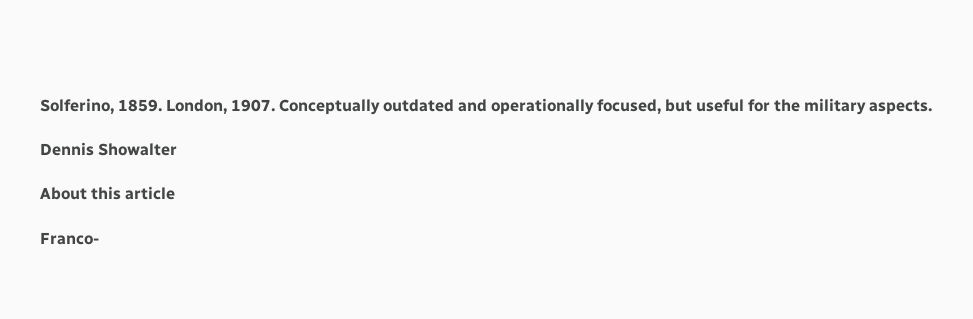Solferino, 1859. London, 1907. Conceptually outdated and operationally focused, but useful for the military aspects.

Dennis Showalter

About this article

Franco-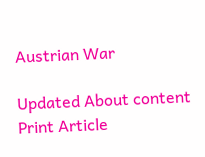Austrian War

Updated About content Print Article